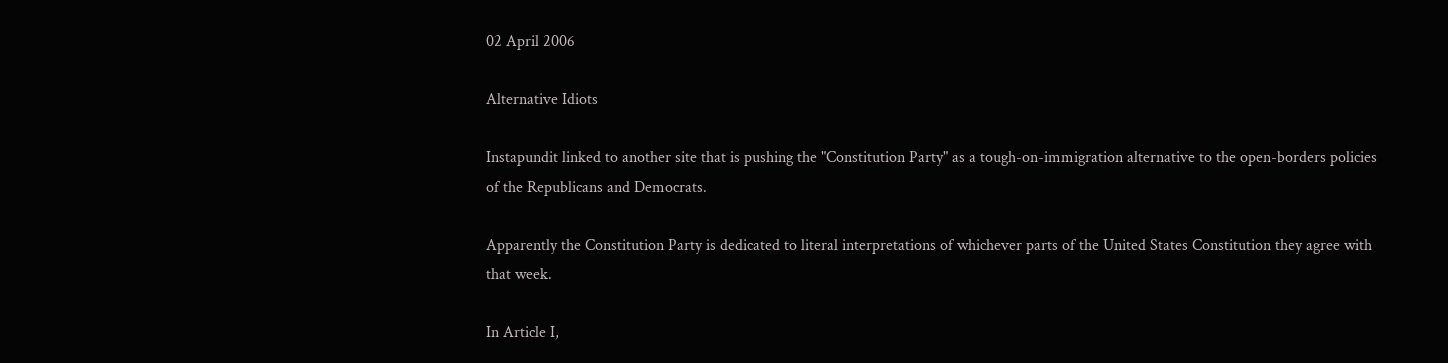02 April 2006

Alternative Idiots

Instapundit linked to another site that is pushing the "Constitution Party" as a tough-on-immigration alternative to the open-borders policies of the Republicans and Democrats.

Apparently the Constitution Party is dedicated to literal interpretations of whichever parts of the United States Constitution they agree with that week.

In Article I,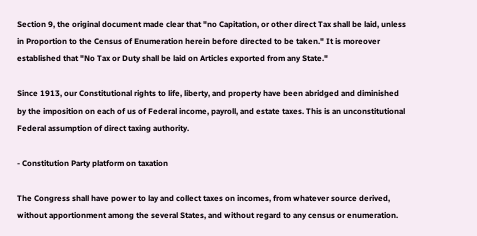Section 9, the original document made clear that "no Capitation, or other direct Tax shall be laid, unless in Proportion to the Census of Enumeration herein before directed to be taken." It is moreover established that "No Tax or Duty shall be laid on Articles exported from any State."

Since 1913, our Constitutional rights to life, liberty, and property have been abridged and diminished by the imposition on each of us of Federal income, payroll, and estate taxes. This is an unconstitutional Federal assumption of direct taxing authority.

- Constitution Party platform on taxation

The Congress shall have power to lay and collect taxes on incomes, from whatever source derived, without apportionment among the several States, and without regard to any census or enumeration.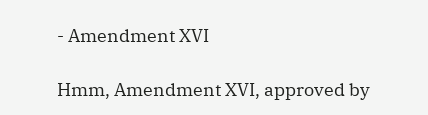- Amendment XVI

Hmm, Amendment XVI, approved by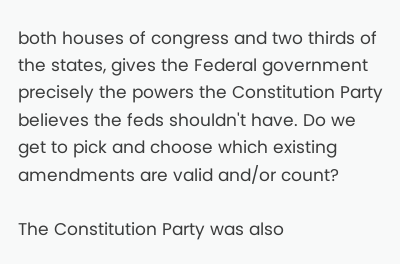both houses of congress and two thirds of the states, gives the Federal government precisely the powers the Constitution Party believes the feds shouldn't have. Do we get to pick and choose which existing amendments are valid and/or count?

The Constitution Party was also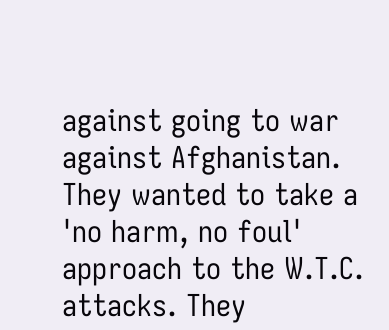against going to war against Afghanistan. They wanted to take a 'no harm, no foul' approach to the W.T.C. attacks. They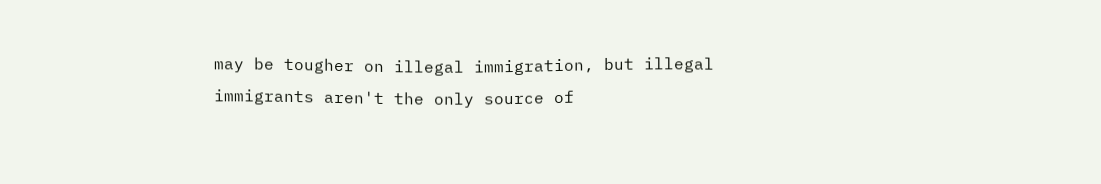may be tougher on illegal immigration, but illegal immigrants aren't the only source of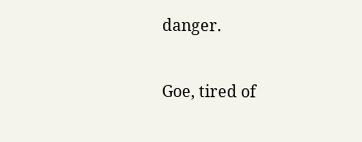danger.

Goe, tired of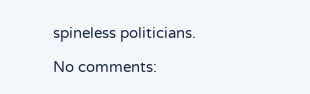spineless politicians.

No comments: